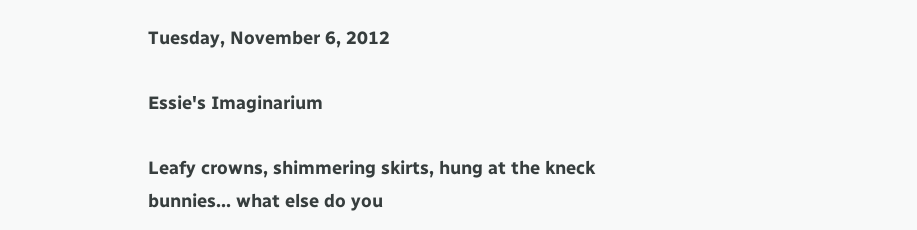Tuesday, November 6, 2012

Essie's Imaginarium

Leafy crowns, shimmering skirts, hung at the kneck bunnies... what else do you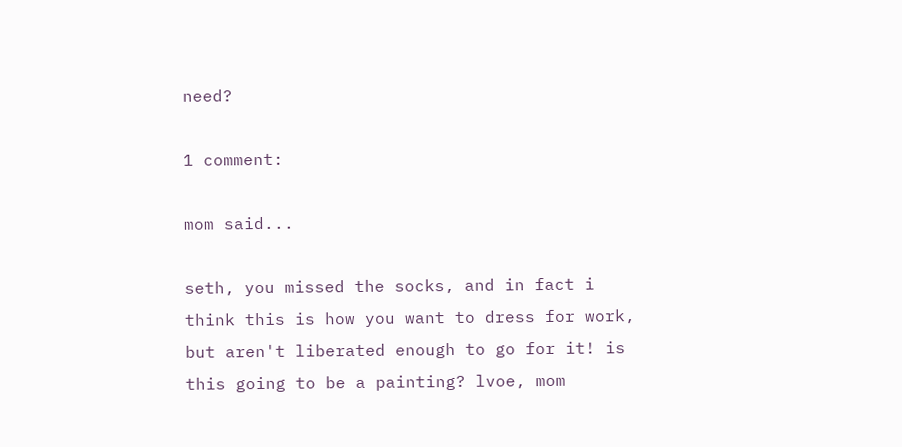need?

1 comment:

mom said...

seth, you missed the socks, and in fact i think this is how you want to dress for work, but aren't liberated enough to go for it! is this going to be a painting? lvoe, mom